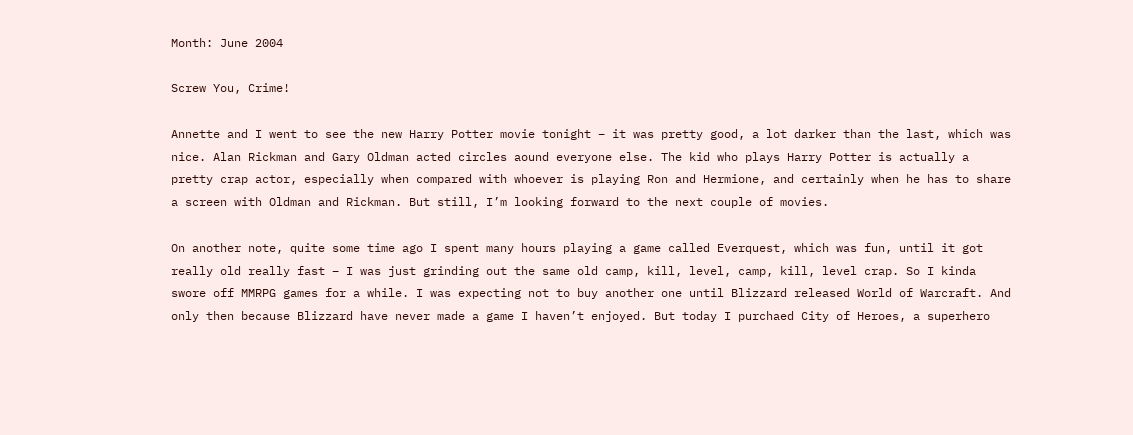Month: June 2004

Screw You, Crime!

Annette and I went to see the new Harry Potter movie tonight – it was pretty good, a lot darker than the last, which was nice. Alan Rickman and Gary Oldman acted circles aound everyone else. The kid who plays Harry Potter is actually a pretty crap actor, especially when compared with whoever is playing Ron and Hermione, and certainly when he has to share a screen with Oldman and Rickman. But still, I’m looking forward to the next couple of movies.

On another note, quite some time ago I spent many hours playing a game called Everquest, which was fun, until it got really old really fast – I was just grinding out the same old camp, kill, level, camp, kill, level crap. So I kinda swore off MMRPG games for a while. I was expecting not to buy another one until Blizzard released World of Warcraft. And only then because Blizzard have never made a game I haven’t enjoyed. But today I purchaed City of Heroes, a superhero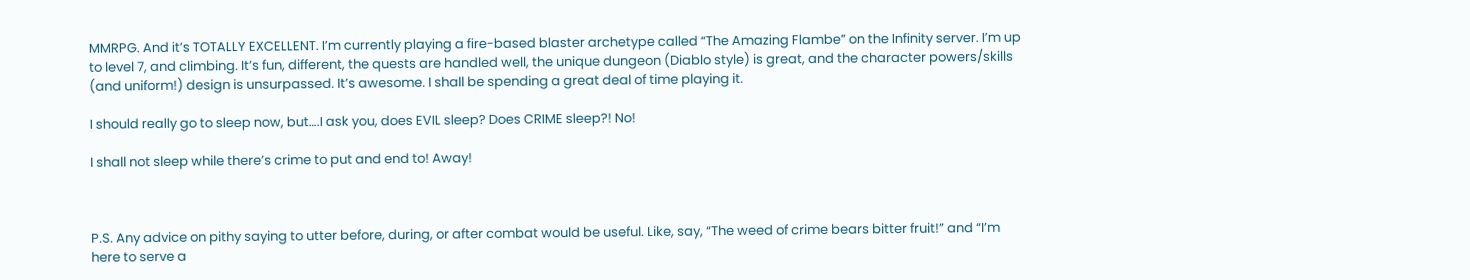MMRPG. And it’s TOTALLY EXCELLENT. I’m currently playing a fire-based blaster archetype called “The Amazing Flambe” on the Infinity server. I’m up to level 7, and climbing. It’s fun, different, the quests are handled well, the unique dungeon (Diablo style) is great, and the character powers/skills (and uniform!) design is unsurpassed. It’s awesome. I shall be spending a great deal of time playing it.

I should really go to sleep now, but….I ask you, does EVIL sleep? Does CRIME sleep?! No!

I shall not sleep while there’s crime to put and end to! Away!



P.S. Any advice on pithy saying to utter before, during, or after combat would be useful. Like, say, “The weed of crime bears bitter fruit!” and “I’m here to serve a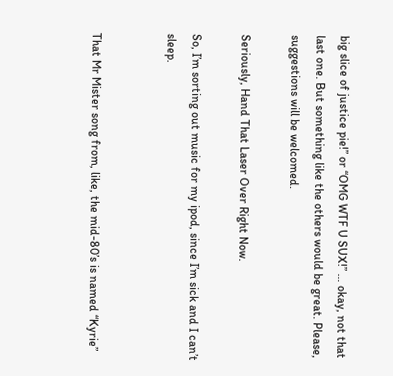big slice of justice pie!” or “OMG WTF U SUX!” … okay, not that last one. But something like the others would be great. Please, suggestions will be welcomed.

Seriously, Hand That Laser Over Right Now.

So, I’m sorting out music for my ipod, since I’m sick and I can’t sleep.


That Mr Mister song from, like, the mid-80’s is named “Kyrie”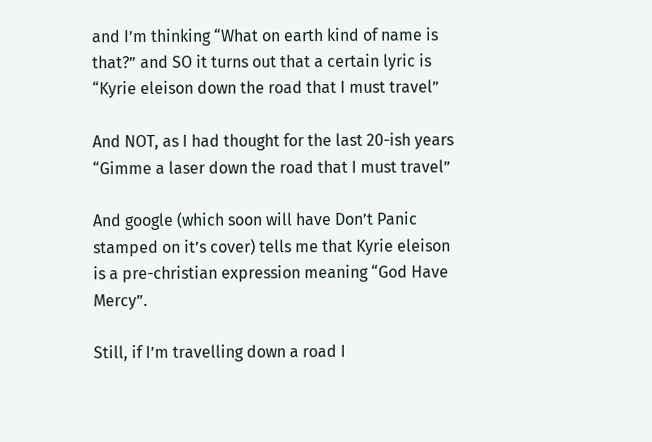and I’m thinking “What on earth kind of name is that?” and SO it turns out that a certain lyric is “Kyrie eleison down the road that I must travel”

And NOT, as I had thought for the last 20-ish years “Gimme a laser down the road that I must travel”

And google (which soon will have Don’t Panic stamped on it’s cover) tells me that Kyrie eleison is a pre-christian expression meaning “God Have Mercy”.

Still, if I’m travelling down a road I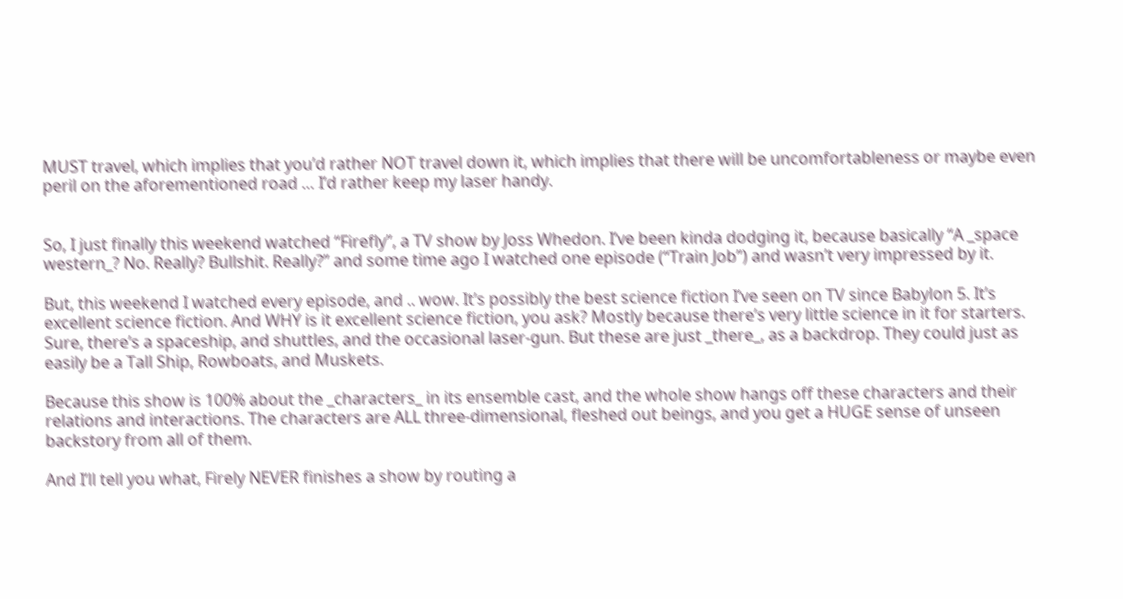MUST travel, which implies that you’d rather NOT travel down it, which implies that there will be uncomfortableness or maybe even peril on the aforementioned road … I’d rather keep my laser handy.


So, I just finally this weekend watched “Firefly”, a TV show by Joss Whedon. I’ve been kinda dodging it, because basically “A _space western_? No. Really? Bullshit. Really?” and some time ago I watched one episode (“Train Job”) and wasn’t very impressed by it.

But, this weekend I watched every episode, and .. wow. It’s possibly the best science fiction I’ve seen on TV since Babylon 5. It’s excellent science fiction. And WHY is it excellent science fiction, you ask? Mostly because there’s very little science in it for starters. Sure, there’s a spaceship, and shuttles, and the occasional laser-gun. But these are just _there_, as a backdrop. They could just as easily be a Tall Ship, Rowboats, and Muskets.

Because this show is 100% about the _characters_ in its ensemble cast, and the whole show hangs off these characters and their relations and interactions. The characters are ALL three-dimensional, fleshed out beings, and you get a HUGE sense of unseen backstory from all of them.

And I’ll tell you what, Firely NEVER finishes a show by routing a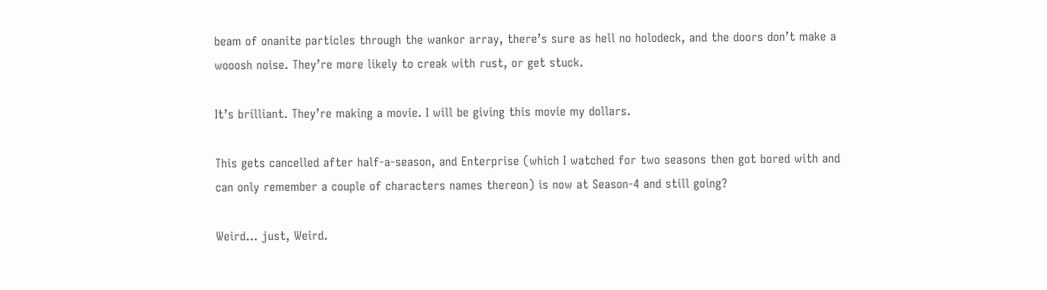beam of onanite particles through the wankor array, there’s sure as hell no holodeck, and the doors don’t make a wooosh noise. They’re more likely to creak with rust, or get stuck.

It’s brilliant. They’re making a movie. I will be giving this movie my dollars.

This gets cancelled after half-a-season, and Enterprise (which I watched for two seasons then got bored with and can only remember a couple of characters names thereon) is now at Season-4 and still going?

Weird… just, Weird.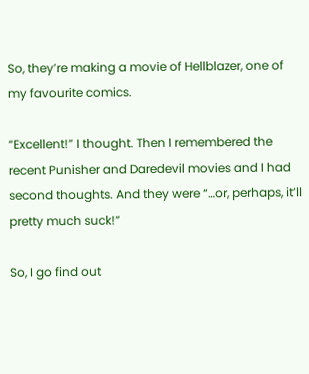So, they’re making a movie of Hellblazer, one of my favourite comics.

“Excellent!” I thought. Then I remembered the recent Punisher and Daredevil movies and I had second thoughts. And they were “…or, perhaps, it’ll pretty much suck!”

So, I go find out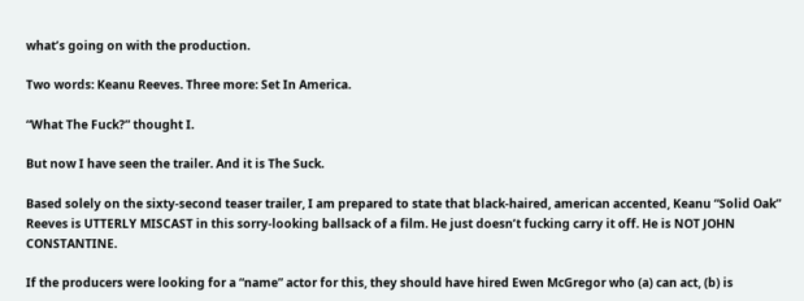what’s going on with the production.

Two words: Keanu Reeves. Three more: Set In America.

“What The Fuck?” thought I.

But now I have seen the trailer. And it is The Suck.

Based solely on the sixty-second teaser trailer, I am prepared to state that black-haired, american accented, Keanu “Solid Oak” Reeves is UTTERLY MISCAST in this sorry-looking ballsack of a film. He just doesn’t fucking carry it off. He is NOT JOHN CONSTANTINE.

If the producers were looking for a “name” actor for this, they should have hired Ewen McGregor who (a) can act, (b) is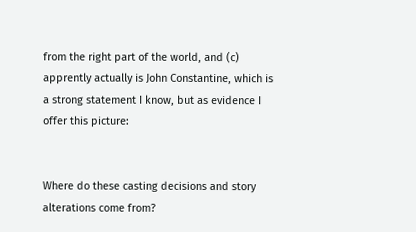from the right part of the world, and (c) apprently actually is John Constantine, which is a strong statement I know, but as evidence I offer this picture:


Where do these casting decisions and story alterations come from?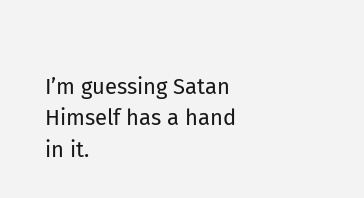I’m guessing Satan Himself has a hand in it.